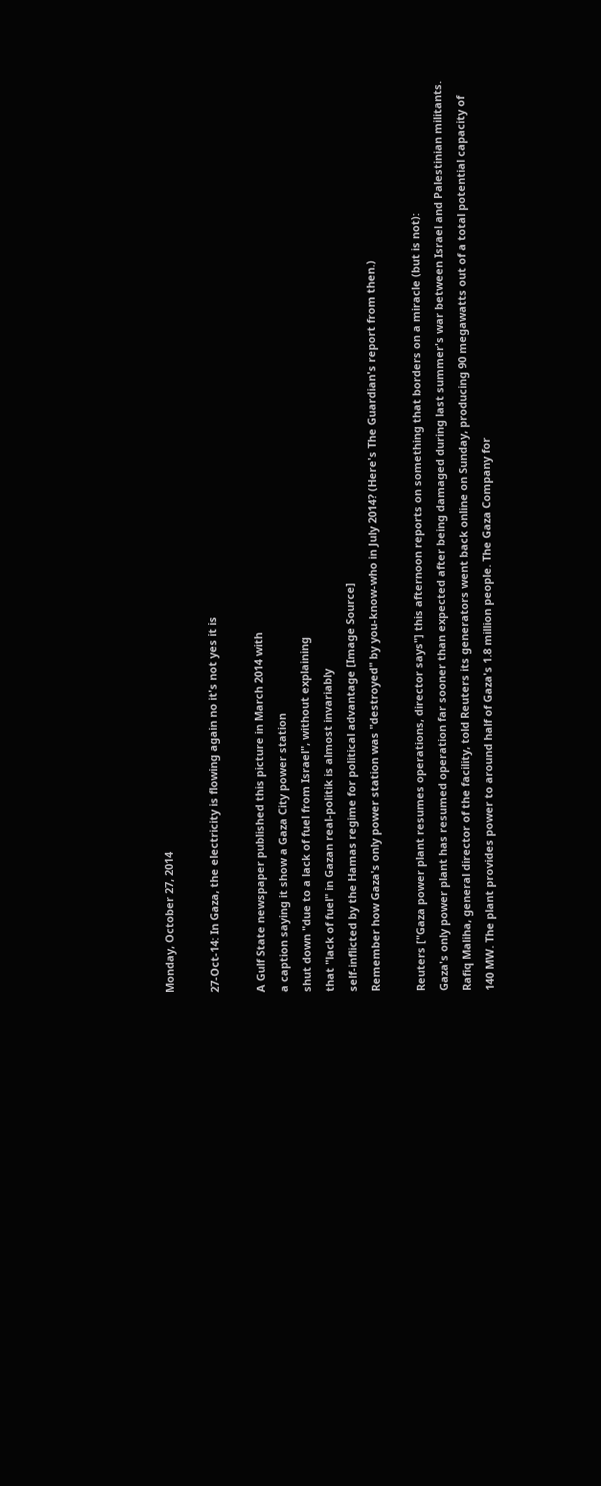Monday, October 27, 2014

27-Oct-14: In Gaza, the electricity is flowing again no it's not yes it is

A Gulf State newspaper published this picture in March 2014 with
a caption saying it show a Gaza City power station
shut down "due to a lack of fuel from Israel", without explaining
that "lack of fuel" in Gazan real-politik is almost invariably
self-inflicted by the Hamas regime for political advantage [Image Source]
Remember how Gaza's only power station was "destroyed" by you-know-who in July 2014? (Here's The Guardian's report from then.)

Reuters ["Gaza power plant resumes operations, director says"] this afternoon reports on something that borders on a miracle (but is not):
Gaza's only power plant has resumed operation far sooner than expected after being damaged during last summer's war between Israel and Palestinian militants. Rafiq Maliha, general director of the facility, told Reuters its generators went back online on Sunday, producing 90 megawatts out of a total potential capacity of 140 MW. The plant provides power to around half of Gaza's 1.8 million people. The Gaza Company for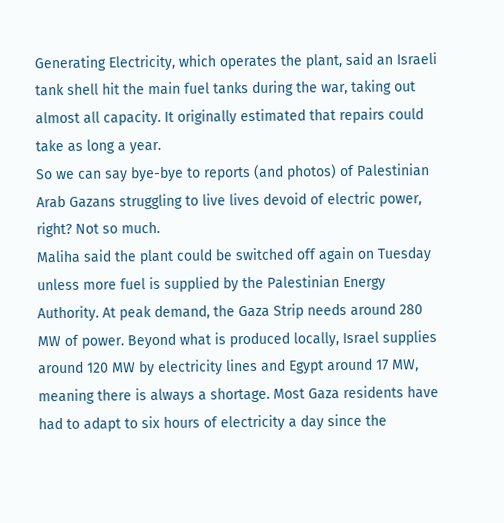Generating Electricity, which operates the plant, said an Israeli tank shell hit the main fuel tanks during the war, taking out almost all capacity. It originally estimated that repairs could take as long a year.
So we can say bye-bye to reports (and photos) of Palestinian Arab Gazans struggling to live lives devoid of electric power, right? Not so much.
Maliha said the plant could be switched off again on Tuesday unless more fuel is supplied by the Palestinian Energy Authority. At peak demand, the Gaza Strip needs around 280 MW of power. Beyond what is produced locally, Israel supplies around 120 MW by electricity lines and Egypt around 17 MW, meaning there is always a shortage. Most Gaza residents have had to adapt to six hours of electricity a day since the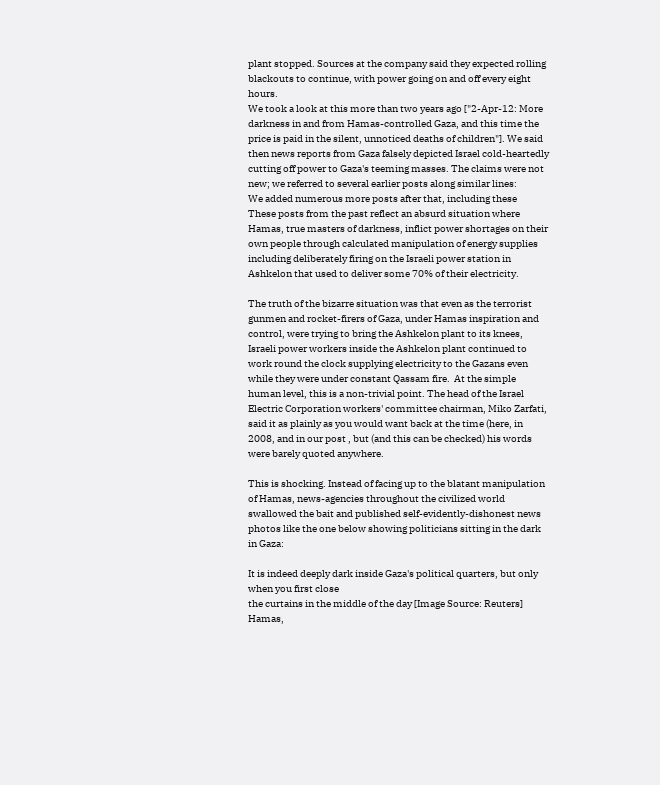plant stopped. Sources at the company said they expected rolling blackouts to continue, with power going on and off every eight hours.
We took a look at this more than two years ago ["2-Apr-12: More darkness in and from Hamas-controlled Gaza, and this time the price is paid in the silent, unnoticed deaths of children"]. We said then news reports from Gaza falsely depicted Israel cold-heartedly cutting off power to Gaza's teeming masses. The claims were not new; we referred to several earlier posts along similar lines:
We added numerous more posts after that, including these
These posts from the past reflect an absurd situation where Hamas, true masters of darkness, inflict power shortages on their own people through calculated manipulation of energy supplies including deliberately firing on the Israeli power station in Ashkelon that used to deliver some 70% of their electricity.

The truth of the bizarre situation was that even as the terrorist gunmen and rocket-firers of Gaza, under Hamas inspiration and control, were trying to bring the Ashkelon plant to its knees, Israeli power workers inside the Ashkelon plant continued to work round the clock supplying electricity to the Gazans even while they were under constant Qassam fire.  At the simple human level, this is a non-trivial point. The head of the Israel Electric Corporation workers' committee chairman, Miko Zarfati, said it as plainly as you would want back at the time (here, in 2008, and in our post , but (and this can be checked) his words were barely quoted anywhere.

This is shocking. Instead of facing up to the blatant manipulation of Hamas, news-agencies throughout the civilized world swallowed the bait and published self-evidently-dishonest news photos like the one below showing politicians sitting in the dark in Gaza:

It is indeed deeply dark inside Gaza's political quarters, but only when you first close
the curtains in the middle of the day [Image Source: Reuters]
Hamas,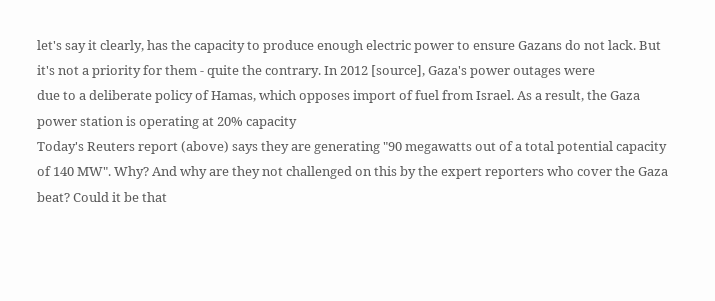let's say it clearly, has the capacity to produce enough electric power to ensure Gazans do not lack. But it's not a priority for them - quite the contrary. In 2012 [source], Gaza's power outages were
due to a deliberate policy of Hamas, which opposes import of fuel from Israel. As a result, the Gaza power station is operating at 20% capacity
Today's Reuters report (above) says they are generating "90 megawatts out of a total potential capacity of 140 MW". Why? And why are they not challenged on this by the expert reporters who cover the Gaza beat? Could it be that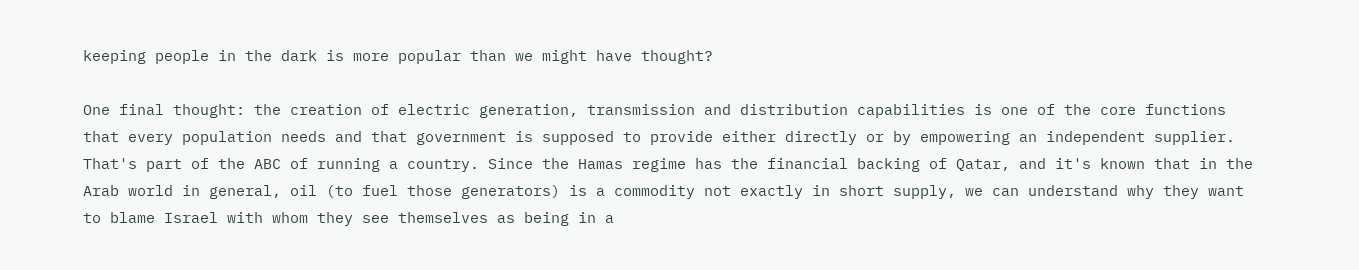keeping people in the dark is more popular than we might have thought?

One final thought: the creation of electric generation, transmission and distribution capabilities is one of the core functions that every population needs and that government is supposed to provide either directly or by empowering an independent supplier. That's part of the ABC of running a country. Since the Hamas regime has the financial backing of Qatar, and it's known that in the Arab world in general, oil (to fuel those generators) is a commodity not exactly in short supply, we can understand why they want to blame Israel with whom they see themselves as being in a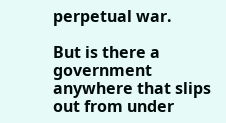perpetual war.

But is there a government anywhere that slips out from under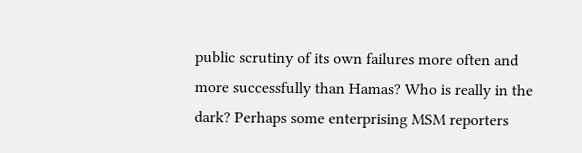public scrutiny of its own failures more often and more successfully than Hamas? Who is really in the dark? Perhaps some enterprising MSM reporters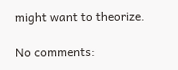might want to theorize.

No comments: